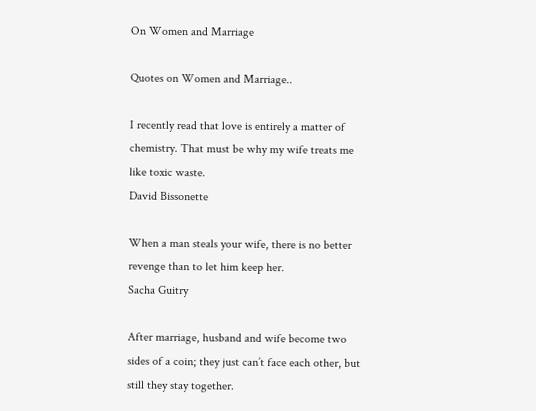On Women and Marriage

Quotes on Women and Marriage..

I recently read that love is entirely a matter of
chemistry. That must be why my wife treats me
like toxic waste.
David Bissonette

When a man steals your wife, there is no better
revenge than to let him keep her.
Sacha Guitry

After marriage, husband and wife become two
sides of a coin; they just can’t face each other, but
still they stay together.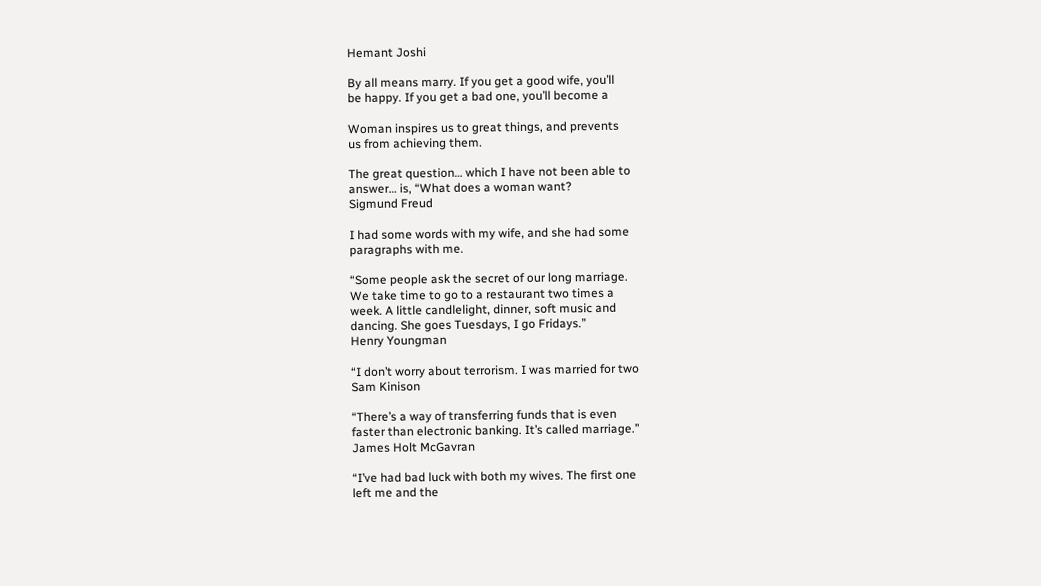Hemant Joshi

By all means marry. If you get a good wife, you’ll
be happy. If you get a bad one, you’ll become a

Woman inspires us to great things, and prevents
us from achieving them.

The great question… which I have not been able to
answer… is, “What does a woman want?
Sigmund Freud

I had some words with my wife, and she had some
paragraphs with me.

“Some people ask the secret of our long marriage.
We take time to go to a restaurant two times a
week. A little candlelight, dinner, soft music and
dancing. She goes Tuesdays, I go Fridays.”
Henry Youngman

“I don’t worry about terrorism. I was married for two
Sam Kinison

“There’s a way of transferring funds that is even
faster than electronic banking. It’s called marriage.”
James Holt McGavran

“I’ve had bad luck with both my wives. The first one
left me and the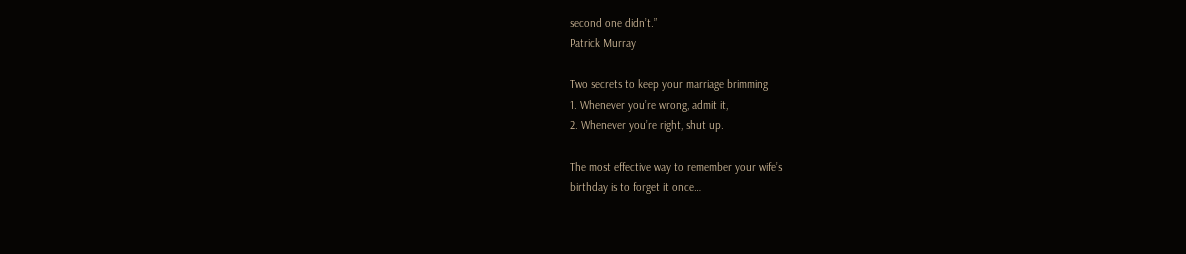second one didn’t.”
Patrick Murray

Two secrets to keep your marriage brimming
1. Whenever you’re wrong, admit it,
2. Whenever you’re right, shut up.

The most effective way to remember your wife’s
birthday is to forget it once…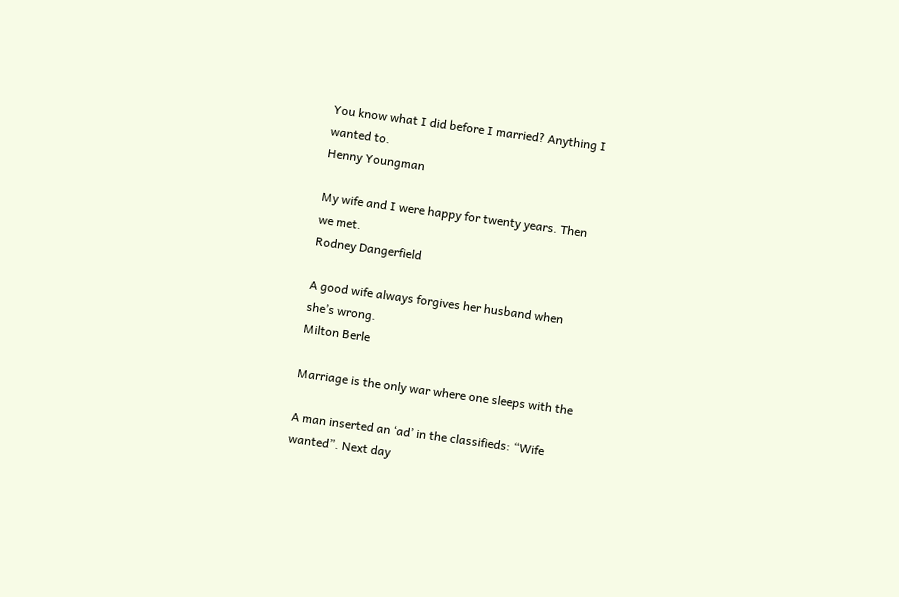You know what I did before I married? Anything I
wanted to.
Henny Youngman

My wife and I were happy for twenty years. Then
we met.
Rodney Dangerfield

A good wife always forgives her husband when
she’s wrong.
Milton Berle

Marriage is the only war where one sleeps with the

A man inserted an ‘ad’ in the classifieds: “Wife
wanted”. Next day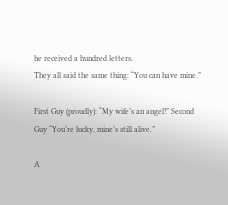he received a hundred letters.
They all said the same thing: “You can have mine.”

First Guy (proudly): “My wife’s an angel!” Second
Guy “You’re lucky, mine’s still alive.”

A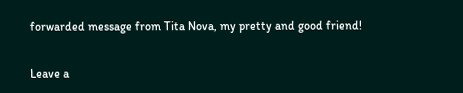forwarded message from Tita Nova, my pretty and good friend!

Leave a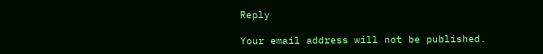Reply

Your email address will not be published.